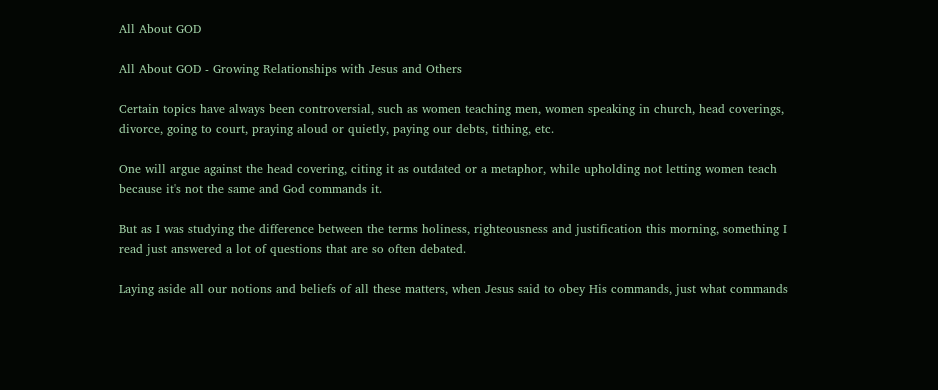All About GOD

All About GOD - Growing Relationships with Jesus and Others

Certain topics have always been controversial, such as women teaching men, women speaking in church, head coverings, divorce, going to court, praying aloud or quietly, paying our debts, tithing, etc.

One will argue against the head covering, citing it as outdated or a metaphor, while upholding not letting women teach because it's not the same and God commands it.

But as I was studying the difference between the terms holiness, righteousness and justification this morning, something I read just answered a lot of questions that are so often debated.

Laying aside all our notions and beliefs of all these matters, when Jesus said to obey His commands, just what commands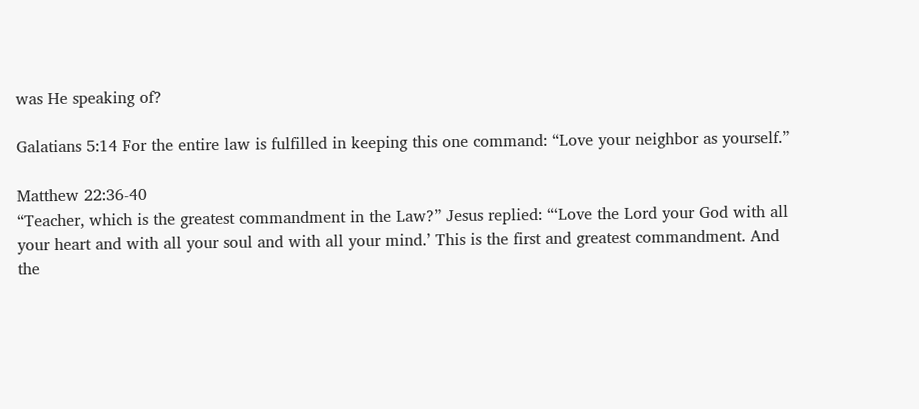was He speaking of?

Galatians 5:14 For the entire law is fulfilled in keeping this one command: “Love your neighbor as yourself.”

Matthew 22:36-40
“Teacher, which is the greatest commandment in the Law?” Jesus replied: “‘Love the Lord your God with all your heart and with all your soul and with all your mind.’ This is the first and greatest commandment. And the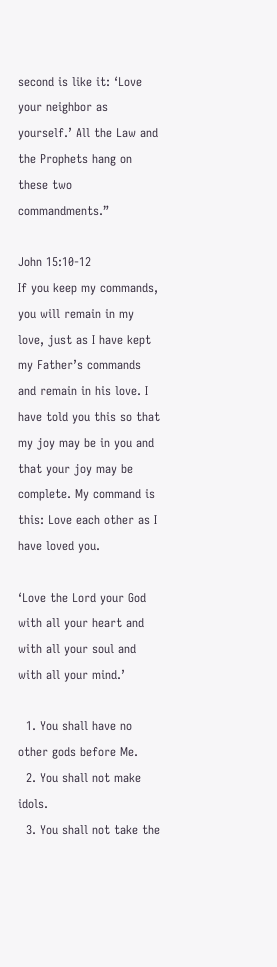second is like it: ‘Love your neighbor as yourself.’ All the Law and the Prophets hang on these two commandments.”

John 15:10-12
If you keep my commands, you will remain in my love, just as I have kept my Father’s commands and remain in his love. I have told you this so that my joy may be in you and that your joy may be complete. My command is this: Love each other as I have loved you.

‘Love the Lord your God with all your heart and with all your soul and with all your mind.’

  1. You shall have no other gods before Me.
  2. You shall not make idols.
  3. You shall not take the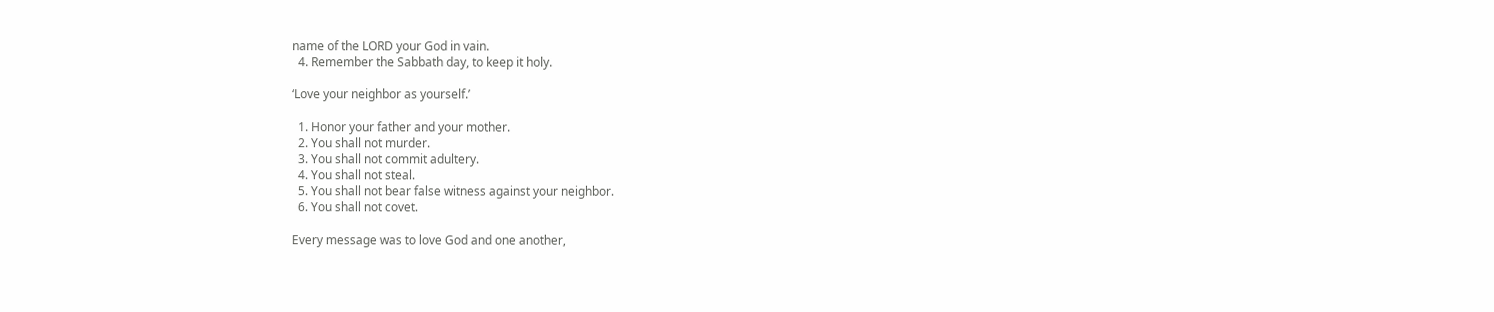name of the LORD your God in vain.
  4. Remember the Sabbath day, to keep it holy.

‘Love your neighbor as yourself.’

  1. Honor your father and your mother.
  2. You shall not murder.
  3. You shall not commit adultery.
  4. You shall not steal.
  5. You shall not bear false witness against your neighbor.
  6. You shall not covet.

Every message was to love God and one another,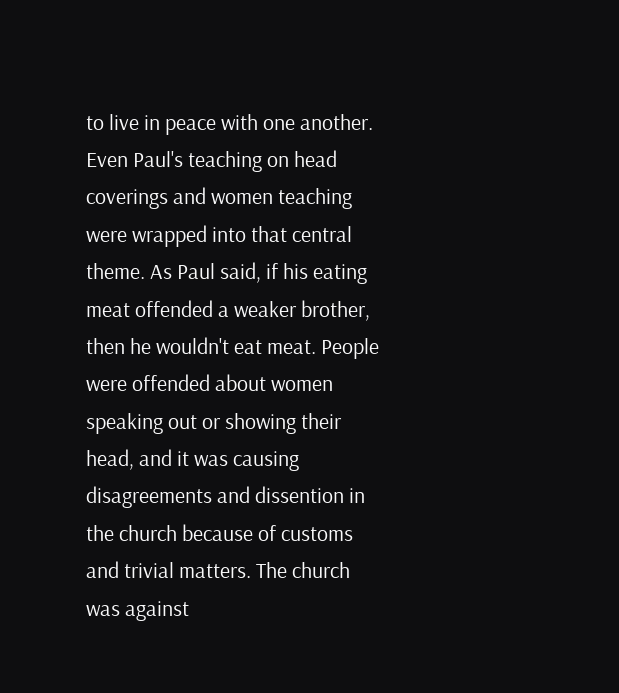to live in peace with one another. Even Paul's teaching on head coverings and women teaching were wrapped into that central theme. As Paul said, if his eating meat offended a weaker brother, then he wouldn't eat meat. People were offended about women speaking out or showing their head, and it was causing disagreements and dissention in the church because of customs and trivial matters. The church was against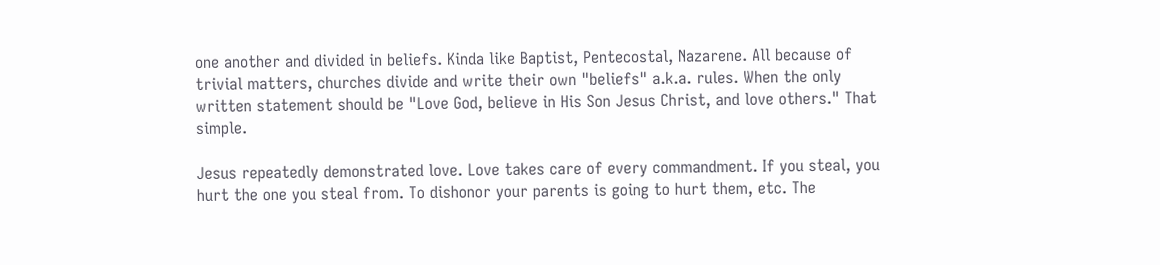one another and divided in beliefs. Kinda like Baptist, Pentecostal, Nazarene. All because of trivial matters, churches divide and write their own "beliefs" a.k.a. rules. When the only written statement should be "Love God, believe in His Son Jesus Christ, and love others." That simple.

Jesus repeatedly demonstrated love. Love takes care of every commandment. If you steal, you hurt the one you steal from. To dishonor your parents is going to hurt them, etc. The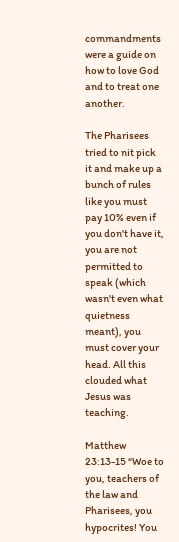commandments were a guide on how to love God and to treat one another.

The Pharisees tried to nit pick it and make up a bunch of rules like you must pay 10% even if you don't have it, you are not permitted to speak (which wasn't even what quietness meant), you must cover your head. All this clouded what Jesus was teaching.

Matthew 23:13-15 “Woe to you, teachers of the law and Pharisees, you hypocrites! You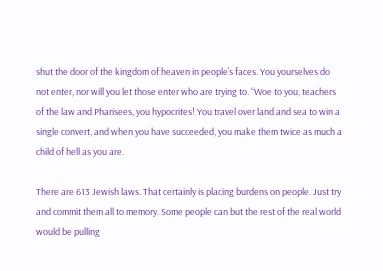shut the door of the kingdom of heaven in people’s faces. You yourselves do not enter, nor will you let those enter who are trying to. “Woe to you, teachers of the law and Pharisees, you hypocrites! You travel over land and sea to win a single convert, and when you have succeeded, you make them twice as much a child of hell as you are.

There are 613 Jewish laws. That certainly is placing burdens on people. Just try and commit them all to memory. Some people can but the rest of the real world would be pulling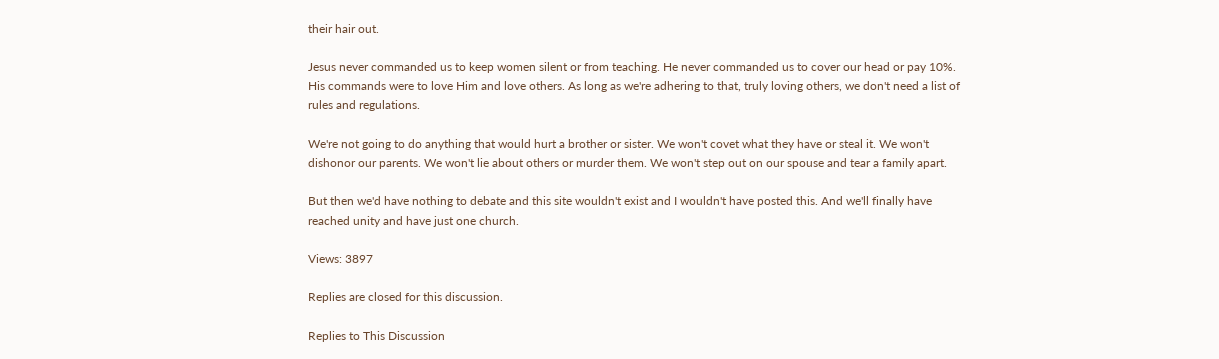their hair out.

Jesus never commanded us to keep women silent or from teaching. He never commanded us to cover our head or pay 10%. His commands were to love Him and love others. As long as we're adhering to that, truly loving others, we don't need a list of rules and regulations.

We're not going to do anything that would hurt a brother or sister. We won't covet what they have or steal it. We won't dishonor our parents. We won't lie about others or murder them. We won't step out on our spouse and tear a family apart.

But then we'd have nothing to debate and this site wouldn't exist and I wouldn't have posted this. And we'll finally have reached unity and have just one church.

Views: 3897

Replies are closed for this discussion.

Replies to This Discussion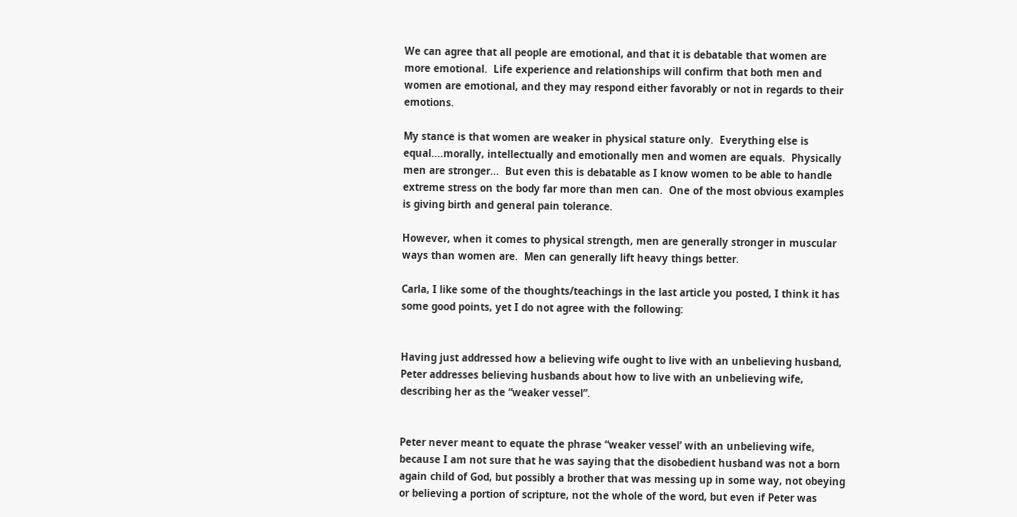We can agree that all people are emotional, and that it is debatable that women are more emotional.  Life experience and relationships will confirm that both men and women are emotional, and they may respond either favorably or not in regards to their emotions.

My stance is that women are weaker in physical stature only.  Everything else is equal....morally, intellectually and emotionally men and women are equals.  Physically men are stronger...  But even this is debatable as I know women to be able to handle extreme stress on the body far more than men can.  One of the most obvious examples is giving birth and general pain tolerance.

However, when it comes to physical strength, men are generally stronger in muscular ways than women are.  Men can generally lift heavy things better.

Carla, I like some of the thoughts/teachings in the last article you posted, I think it has some good points, yet I do not agree with the following:


Having just addressed how a believing wife ought to live with an unbelieving husband, Peter addresses believing husbands about how to live with an unbelieving wife, describing her as the “weaker vessel”.


Peter never meant to equate the phrase “weaker vessel’ with an unbelieving wife, because I am not sure that he was saying that the disobedient husband was not a born again child of God, but possibly a brother that was messing up in some way, not obeying or believing a portion of scripture, not the whole of the word, but even if Peter was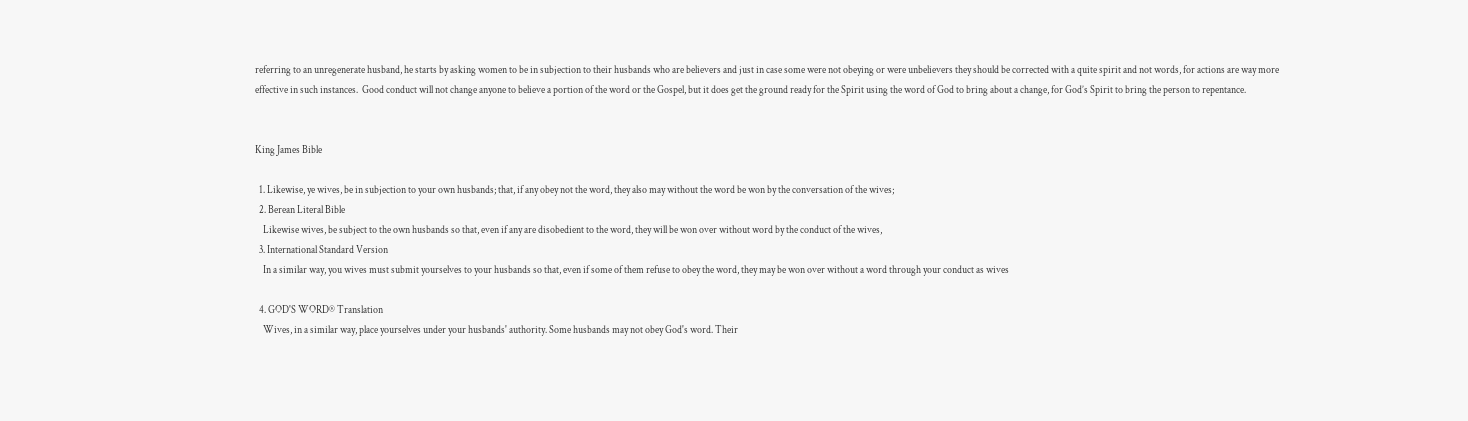referring to an unregenerate husband, he starts by asking women to be in subjection to their husbands who are believers and just in case some were not obeying or were unbelievers they should be corrected with a quite spirit and not words, for actions are way more effective in such instances.  Good conduct will not change anyone to believe a portion of the word or the Gospel, but it does get the ground ready for the Spirit using the word of God to bring about a change, for God’s Spirit to bring the person to repentance.


King James Bible

  1. Likewise, ye wives, be in subjection to your own husbands; that, if any obey not the word, they also may without the word be won by the conversation of the wives;
  2. Berean Literal Bible
    Likewise wives, be subject to the own husbands so that, even if any are disobedient to the word, they will be won over without word by the conduct of the wives,
  3. International Standard Version
    In a similar way, you wives must submit yourselves to your husbands so that, even if some of them refuse to obey the word, they may be won over without a word through your conduct as wives

  4. GOD'S WORD® Translation
    Wives, in a similar way, place yourselves under your husbands' authority. Some husbands may not obey God's word. Their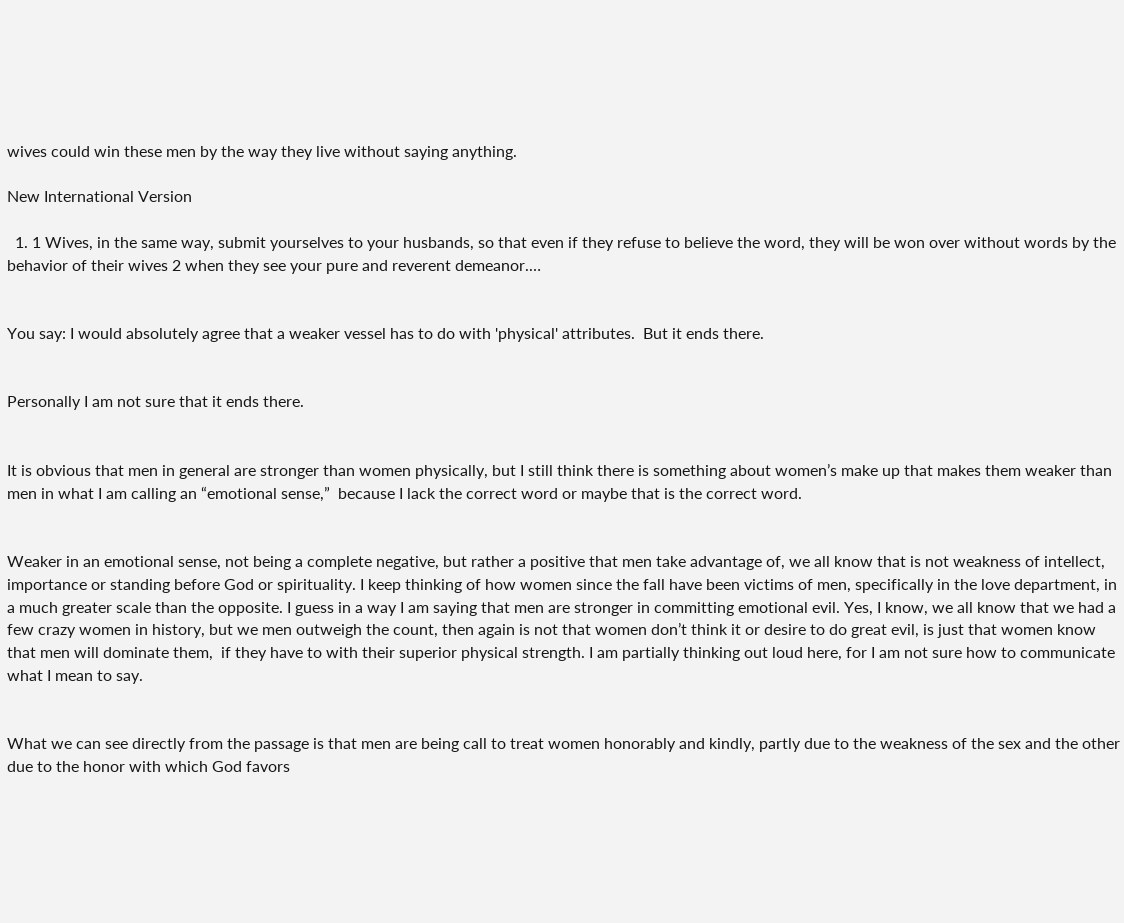wives could win these men by the way they live without saying anything.

New International Version

  1. 1 Wives, in the same way, submit yourselves to your husbands, so that even if they refuse to believe the word, they will be won over without words by the behavior of their wives 2 when they see your pure and reverent demeanor.…


You say: I would absolutely agree that a weaker vessel has to do with 'physical' attributes.  But it ends there.


Personally I am not sure that it ends there.


It is obvious that men in general are stronger than women physically, but I still think there is something about women’s make up that makes them weaker than men in what I am calling an “emotional sense,”  because I lack the correct word or maybe that is the correct word.


Weaker in an emotional sense, not being a complete negative, but rather a positive that men take advantage of, we all know that is not weakness of intellect, importance or standing before God or spirituality. I keep thinking of how women since the fall have been victims of men, specifically in the love department, in a much greater scale than the opposite. I guess in a way I am saying that men are stronger in committing emotional evil. Yes, I know, we all know that we had a few crazy women in history, but we men outweigh the count, then again is not that women don’t think it or desire to do great evil, is just that women know that men will dominate them,  if they have to with their superior physical strength. I am partially thinking out loud here, for I am not sure how to communicate what I mean to say.


What we can see directly from the passage is that men are being call to treat women honorably and kindly, partly due to the weakness of the sex and the other due to the honor with which God favors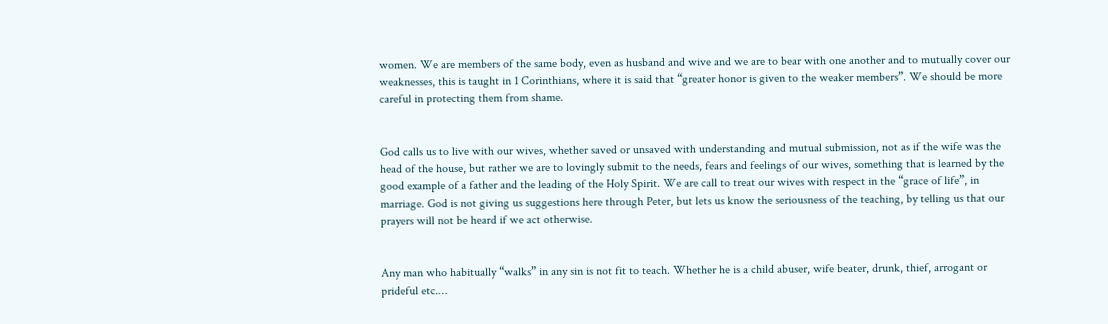women. We are members of the same body, even as husband and wive and we are to bear with one another and to mutually cover our weaknesses, this is taught in 1 Corinthians, where it is said that “greater honor is given to the weaker members”. We should be more careful in protecting them from shame.


God calls us to live with our wives, whether saved or unsaved with understanding and mutual submission, not as if the wife was the head of the house, but rather we are to lovingly submit to the needs, fears and feelings of our wives, something that is learned by the good example of a father and the leading of the Holy Spirit. We are call to treat our wives with respect in the “grace of life”, in marriage. God is not giving us suggestions here through Peter, but lets us know the seriousness of the teaching, by telling us that our prayers will not be heard if we act otherwise.


Any man who habitually “walks” in any sin is not fit to teach. Whether he is a child abuser, wife beater, drunk, thief, arrogant or prideful etc.…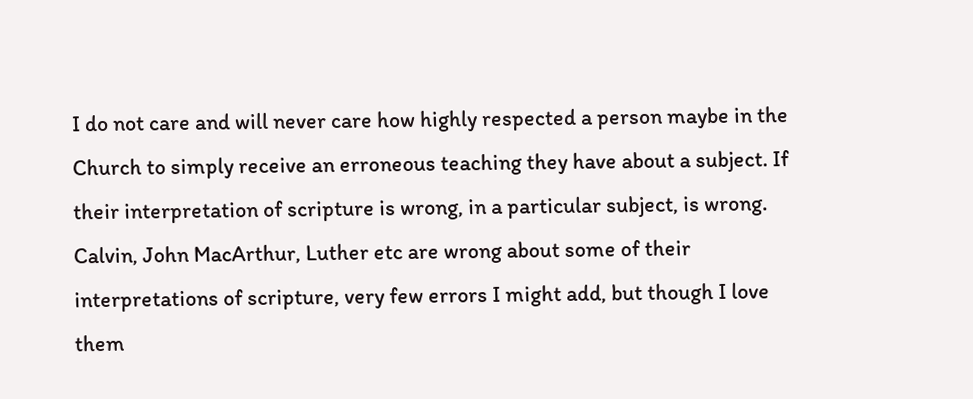I do not care and will never care how highly respected a person maybe in the Church to simply receive an erroneous teaching they have about a subject. If their interpretation of scripture is wrong, in a particular subject, is wrong. Calvin, John MacArthur, Luther etc are wrong about some of their interpretations of scripture, very few errors I might add, but though I love them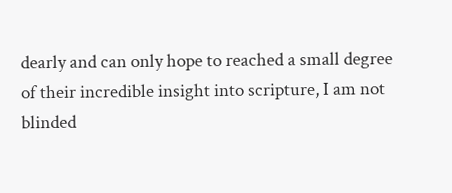dearly and can only hope to reached a small degree of their incredible insight into scripture, I am not blinded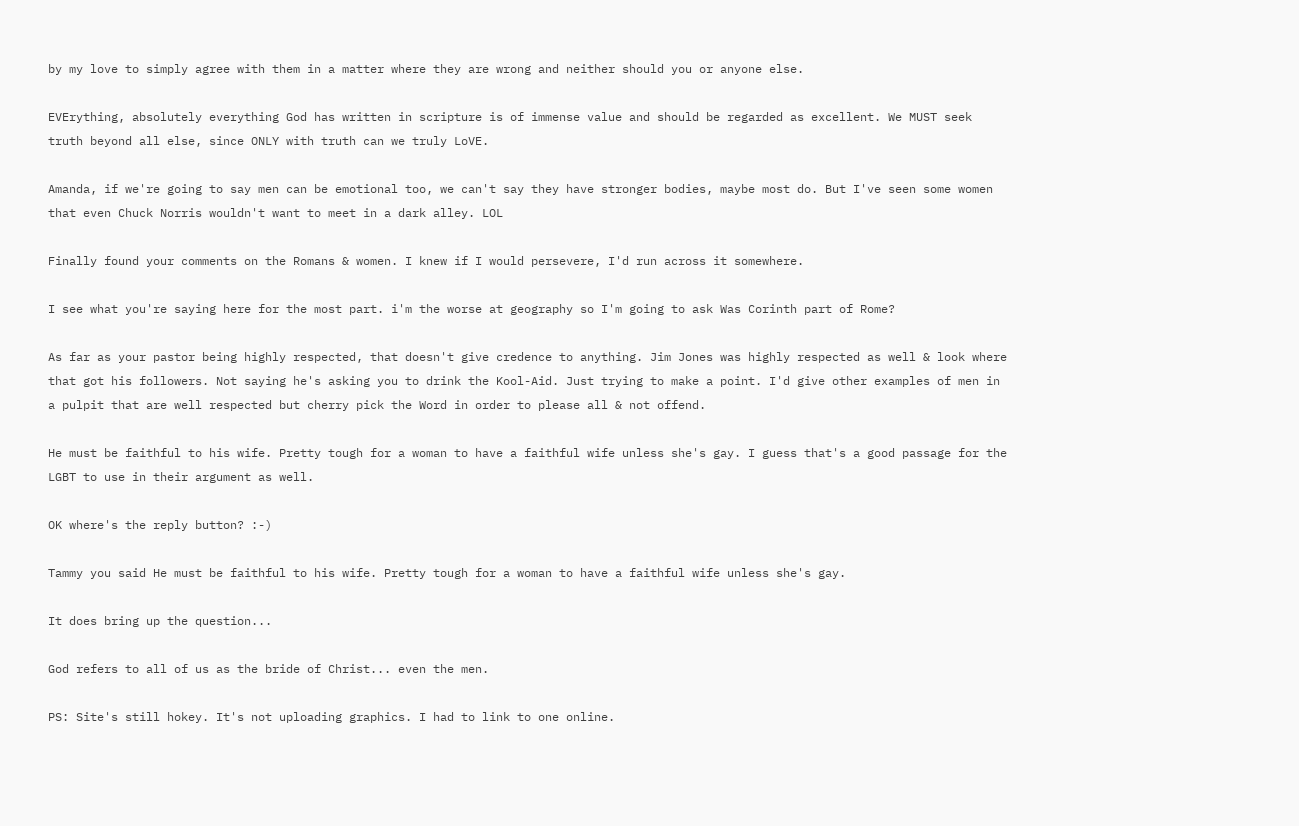by my love to simply agree with them in a matter where they are wrong and neither should you or anyone else.

EVErything, absolutely everything God has written in scripture is of immense value and should be regarded as excellent. We MUST seek truth beyond all else, since ONLY with truth can we truly LoVE.

Amanda, if we're going to say men can be emotional too, we can't say they have stronger bodies, maybe most do. But I've seen some women that even Chuck Norris wouldn't want to meet in a dark alley. LOL

Finally found your comments on the Romans & women. I knew if I would persevere, I'd run across it somewhere.

I see what you're saying here for the most part. i'm the worse at geography so I'm going to ask Was Corinth part of Rome?

As far as your pastor being highly respected, that doesn't give credence to anything. Jim Jones was highly respected as well & look where that got his followers. Not saying he's asking you to drink the Kool-Aid. Just trying to make a point. I'd give other examples of men in a pulpit that are well respected but cherry pick the Word in order to please all & not offend.

He must be faithful to his wife. Pretty tough for a woman to have a faithful wife unless she's gay. I guess that's a good passage for the LGBT to use in their argument as well.

OK where's the reply button? :-)

Tammy you said He must be faithful to his wife. Pretty tough for a woman to have a faithful wife unless she's gay.

It does bring up the question...

God refers to all of us as the bride of Christ... even the men.

PS: Site's still hokey. It's not uploading graphics. I had to link to one online.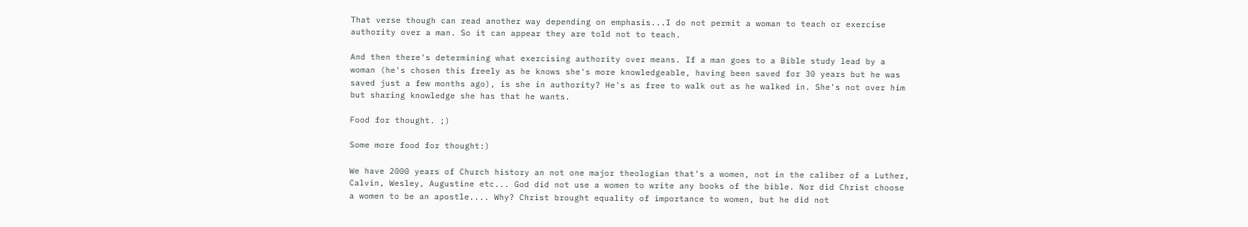That verse though can read another way depending on emphasis...I do not permit a woman to teach or exercise authority over a man. So it can appear they are told not to teach.

And then there's determining what exercising authority over means. If a man goes to a Bible study lead by a woman (he's chosen this freely as he knows she's more knowledgeable, having been saved for 30 years but he was saved just a few months ago), is she in authority? He's as free to walk out as he walked in. She's not over him but sharing knowledge she has that he wants.

Food for thought. ;)

Some more food for thought:)

We have 2000 years of Church history an not one major theologian that's a women, not in the caliber of a Luther, Calvin, Wesley, Augustine etc... God did not use a women to write any books of the bible. Nor did Christ choose a women to be an apostle.... Why? Christ brought equality of importance to women, but he did not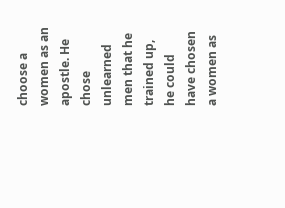choose a women as an apostle. He chose unlearned men that he trained up, he could have chosen a women as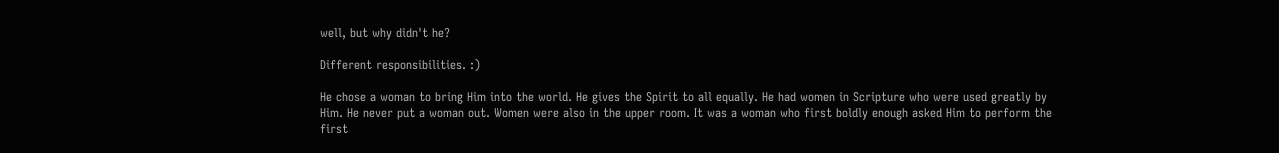well, but why didn't he?

Different responsibilities. :)

He chose a woman to bring Him into the world. He gives the Spirit to all equally. He had women in Scripture who were used greatly by Him. He never put a woman out. Women were also in the upper room. It was a woman who first boldly enough asked Him to perform the first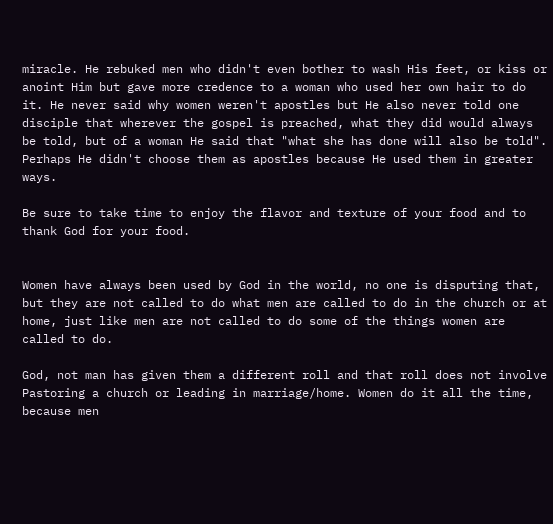miracle. He rebuked men who didn't even bother to wash His feet, or kiss or anoint Him but gave more credence to a woman who used her own hair to do it. He never said why women weren't apostles but He also never told one disciple that wherever the gospel is preached, what they did would always be told, but of a woman He said that "what she has done will also be told". Perhaps He didn't choose them as apostles because He used them in greater ways.

Be sure to take time to enjoy the flavor and texture of your food and to thank God for your food.


Women have always been used by God in the world, no one is disputing that, but they are not called to do what men are called to do in the church or at home, just like men are not called to do some of the things women are called to do.

God, not man has given them a different roll and that roll does not involve Pastoring a church or leading in marriage/home. Women do it all the time, because men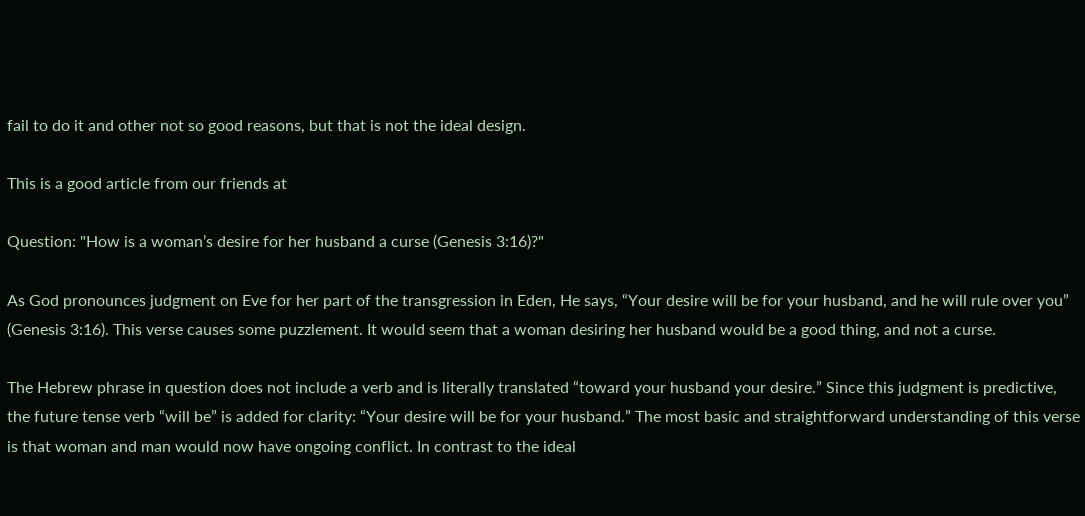fail to do it and other not so good reasons, but that is not the ideal design.

This is a good article from our friends at

Question: "How is a woman’s desire for her husband a curse (Genesis 3:16)?"

As God pronounces judgment on Eve for her part of the transgression in Eden, He says, “Your desire will be for your husband, and he will rule over you” (Genesis 3:16). This verse causes some puzzlement. It would seem that a woman desiring her husband would be a good thing, and not a curse.

The Hebrew phrase in question does not include a verb and is literally translated “toward your husband your desire.” Since this judgment is predictive, the future tense verb “will be” is added for clarity: “Your desire will be for your husband.” The most basic and straightforward understanding of this verse is that woman and man would now have ongoing conflict. In contrast to the ideal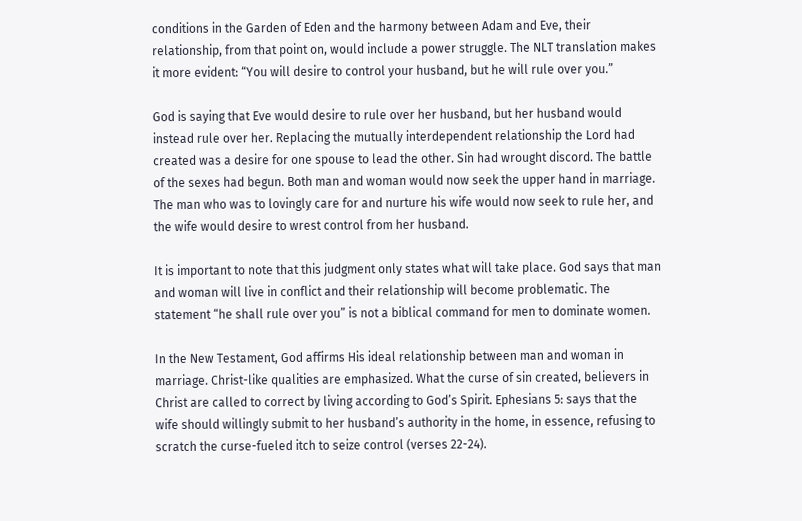conditions in the Garden of Eden and the harmony between Adam and Eve, their relationship, from that point on, would include a power struggle. The NLT translation makes it more evident: “You will desire to control your husband, but he will rule over you.”

God is saying that Eve would desire to rule over her husband, but her husband would instead rule over her. Replacing the mutually interdependent relationship the Lord had created was a desire for one spouse to lead the other. Sin had wrought discord. The battle of the sexes had begun. Both man and woman would now seek the upper hand in marriage. The man who was to lovingly care for and nurture his wife would now seek to rule her, and the wife would desire to wrest control from her husband.

It is important to note that this judgment only states what will take place. God says that man and woman will live in conflict and their relationship will become problematic. The statement “he shall rule over you” is not a biblical command for men to dominate women.

In the New Testament, God affirms His ideal relationship between man and woman in marriage. Christ-like qualities are emphasized. What the curse of sin created, believers in Christ are called to correct by living according to God’s Spirit. Ephesians 5: says that the wife should willingly submit to her husband’s authority in the home, in essence, refusing to scratch the curse-fueled itch to seize control (verses 22-24).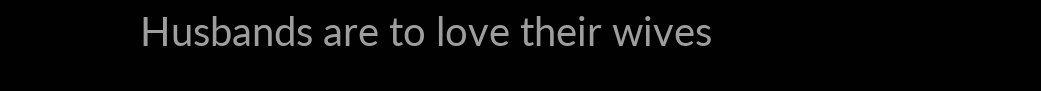Husbands are to love their wives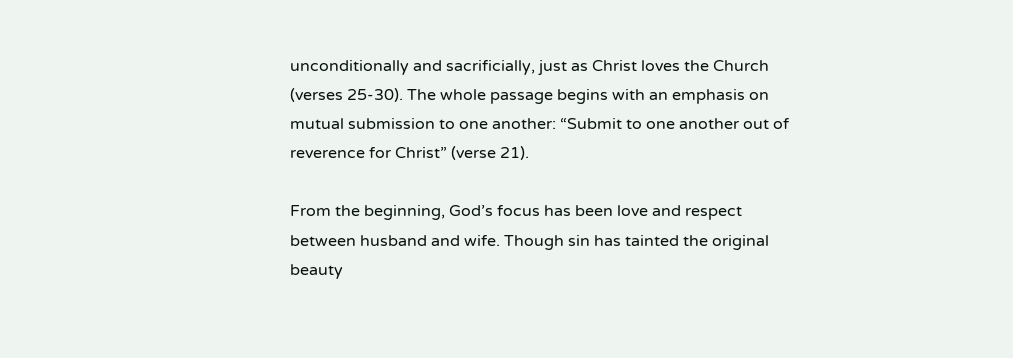unconditionally and sacrificially, just as Christ loves the Church (verses 25-30). The whole passage begins with an emphasis on mutual submission to one another: “Submit to one another out of reverence for Christ” (verse 21).

From the beginning, God’s focus has been love and respect between husband and wife. Though sin has tainted the original beauty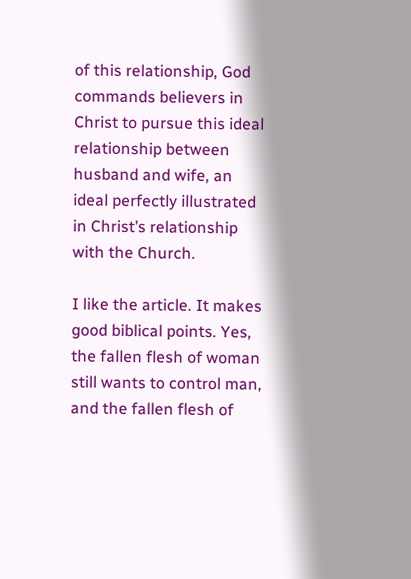of this relationship, God commands believers in Christ to pursue this ideal relationship between husband and wife, an ideal perfectly illustrated in Christ’s relationship with the Church.

I like the article. It makes good biblical points. Yes, the fallen flesh of woman still wants to control man, and the fallen flesh of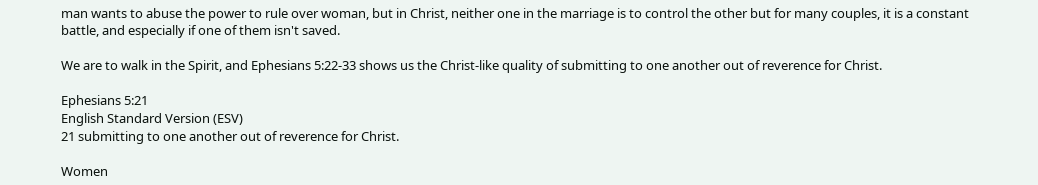man wants to abuse the power to rule over woman, but in Christ, neither one in the marriage is to control the other but for many couples, it is a constant battle, and especially if one of them isn't saved.

We are to walk in the Spirit, and Ephesians 5:22-33 shows us the Christ-like quality of submitting to one another out of reverence for Christ.

Ephesians 5:21
English Standard Version (ESV)
21 submitting to one another out of reverence for Christ.

Women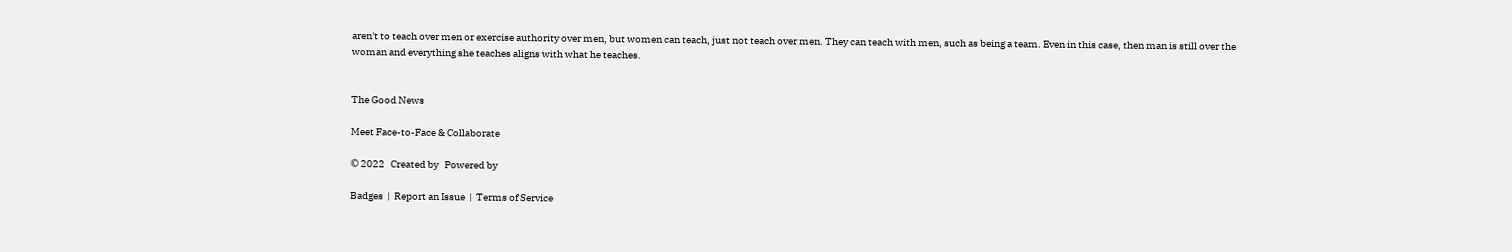aren't to teach over men or exercise authority over men, but women can teach, just not teach over men. They can teach with men, such as being a team. Even in this case, then man is still over the woman and everything she teaches aligns with what he teaches.


The Good News

Meet Face-to-Face & Collaborate

© 2022   Created by   Powered by

Badges  |  Report an Issue  |  Terms of Service